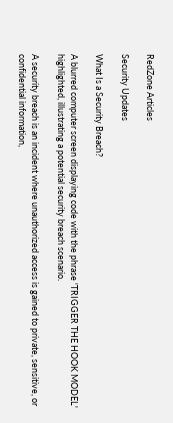RedZone Articles

Security Updates

What Is a Security Breach?

A blurred computer screen displaying code with the phrase 'TRIGGER THE HOOK MODEL' highlighted, illustrating a potential security breach scenario.

A security breach is an incident where unauthorized access is gained to private, sensitive, or confidential information,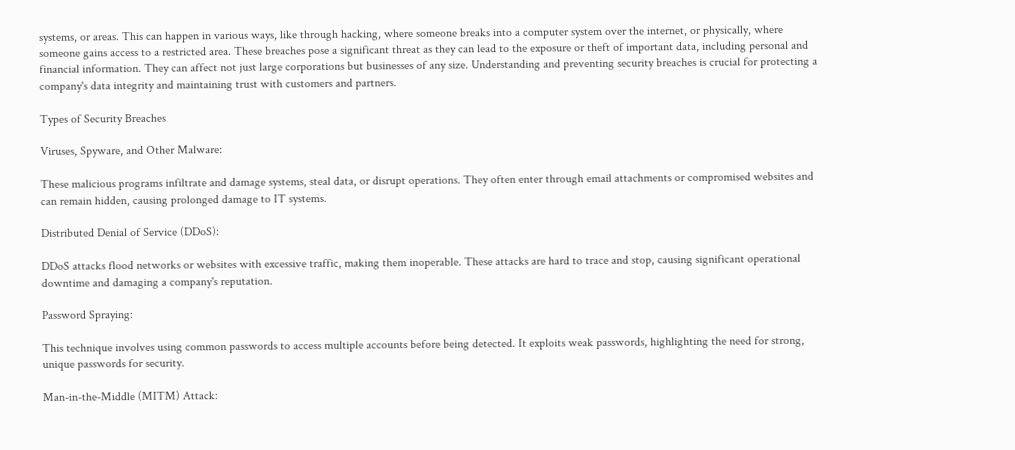systems, or areas. This can happen in various ways, like through hacking, where someone breaks into a computer system over the internet, or physically, where someone gains access to a restricted area. These breaches pose a significant threat as they can lead to the exposure or theft of important data, including personal and financial information. They can affect not just large corporations but businesses of any size. Understanding and preventing security breaches is crucial for protecting a company's data integrity and maintaining trust with customers and partners.

Types of Security Breaches

Viruses, Spyware, and Other Malware:

These malicious programs infiltrate and damage systems, steal data, or disrupt operations. They often enter through email attachments or compromised websites and can remain hidden, causing prolonged damage to IT systems.

Distributed Denial of Service (DDoS):

DDoS attacks flood networks or websites with excessive traffic, making them inoperable. These attacks are hard to trace and stop, causing significant operational downtime and damaging a company's reputation.

Password Spraying:

This technique involves using common passwords to access multiple accounts before being detected. It exploits weak passwords, highlighting the need for strong, unique passwords for security.

Man-in-the-Middle (MITM) Attack: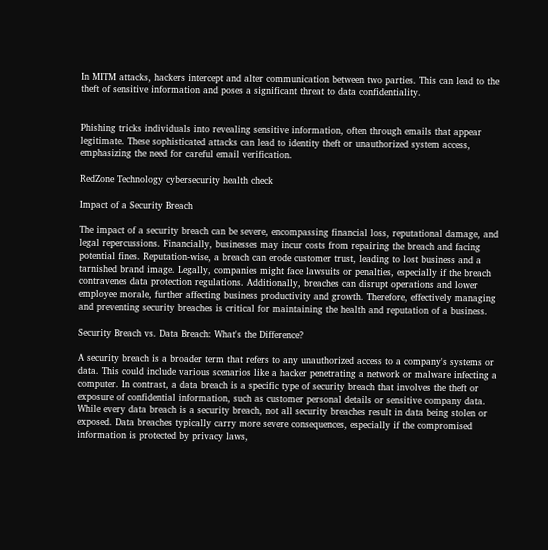In MITM attacks, hackers intercept and alter communication between two parties. This can lead to the theft of sensitive information and poses a significant threat to data confidentiality.


Phishing tricks individuals into revealing sensitive information, often through emails that appear legitimate. These sophisticated attacks can lead to identity theft or unauthorized system access, emphasizing the need for careful email verification.

RedZone Technology cybersecurity health check

Impact of a Security Breach

The impact of a security breach can be severe, encompassing financial loss, reputational damage, and legal repercussions. Financially, businesses may incur costs from repairing the breach and facing potential fines. Reputation-wise, a breach can erode customer trust, leading to lost business and a tarnished brand image. Legally, companies might face lawsuits or penalties, especially if the breach contravenes data protection regulations. Additionally, breaches can disrupt operations and lower employee morale, further affecting business productivity and growth. Therefore, effectively managing and preventing security breaches is critical for maintaining the health and reputation of a business.

Security Breach vs. Data Breach: What's the Difference?

A security breach is a broader term that refers to any unauthorized access to a company's systems or data. This could include various scenarios like a hacker penetrating a network or malware infecting a computer. In contrast, a data breach is a specific type of security breach that involves the theft or exposure of confidential information, such as customer personal details or sensitive company data. While every data breach is a security breach, not all security breaches result in data being stolen or exposed. Data breaches typically carry more severe consequences, especially if the compromised information is protected by privacy laws,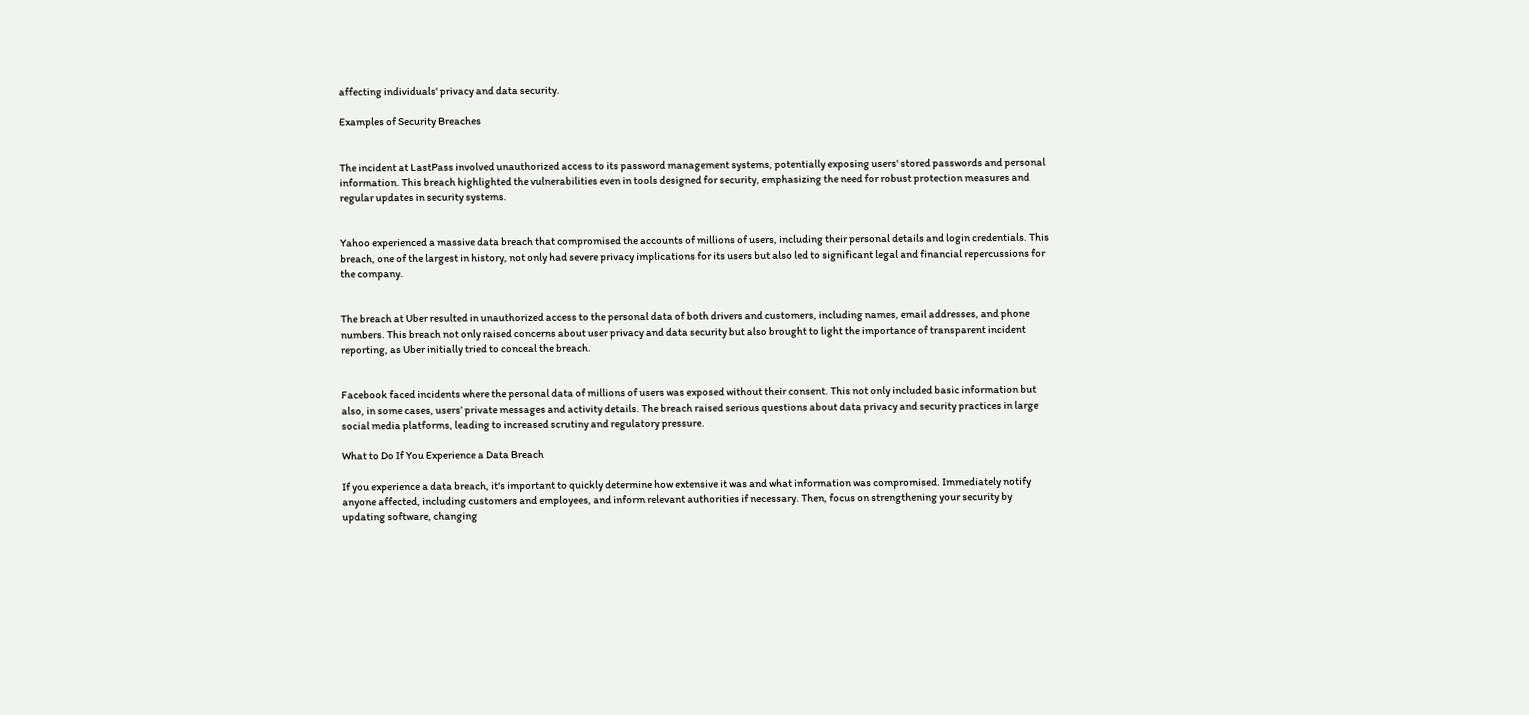affecting individuals' privacy and data security.

Examples of Security Breaches


The incident at LastPass involved unauthorized access to its password management systems, potentially exposing users' stored passwords and personal information. This breach highlighted the vulnerabilities even in tools designed for security, emphasizing the need for robust protection measures and regular updates in security systems.


Yahoo experienced a massive data breach that compromised the accounts of millions of users, including their personal details and login credentials. This breach, one of the largest in history, not only had severe privacy implications for its users but also led to significant legal and financial repercussions for the company.


The breach at Uber resulted in unauthorized access to the personal data of both drivers and customers, including names, email addresses, and phone numbers. This breach not only raised concerns about user privacy and data security but also brought to light the importance of transparent incident reporting, as Uber initially tried to conceal the breach.


Facebook faced incidents where the personal data of millions of users was exposed without their consent. This not only included basic information but also, in some cases, users’ private messages and activity details. The breach raised serious questions about data privacy and security practices in large social media platforms, leading to increased scrutiny and regulatory pressure.

What to Do If You Experience a Data Breach

If you experience a data breach, it's important to quickly determine how extensive it was and what information was compromised. Immediately notify anyone affected, including customers and employees, and inform relevant authorities if necessary. Then, focus on strengthening your security by updating software, changing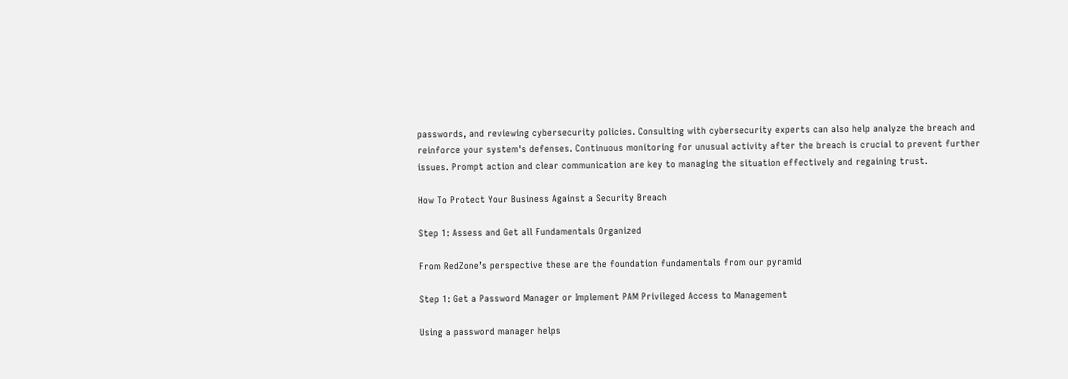passwords, and reviewing cybersecurity policies. Consulting with cybersecurity experts can also help analyze the breach and reinforce your system's defenses. Continuous monitoring for unusual activity after the breach is crucial to prevent further issues. Prompt action and clear communication are key to managing the situation effectively and regaining trust.

How To Protect Your Business Against a Security Breach

Step 1: Assess and Get all Fundamentals Organized

From RedZone’s perspective these are the foundation fundamentals from our pyramid

Step 1: Get a Password Manager or Implement PAM Privileged Access to Management

Using a password manager helps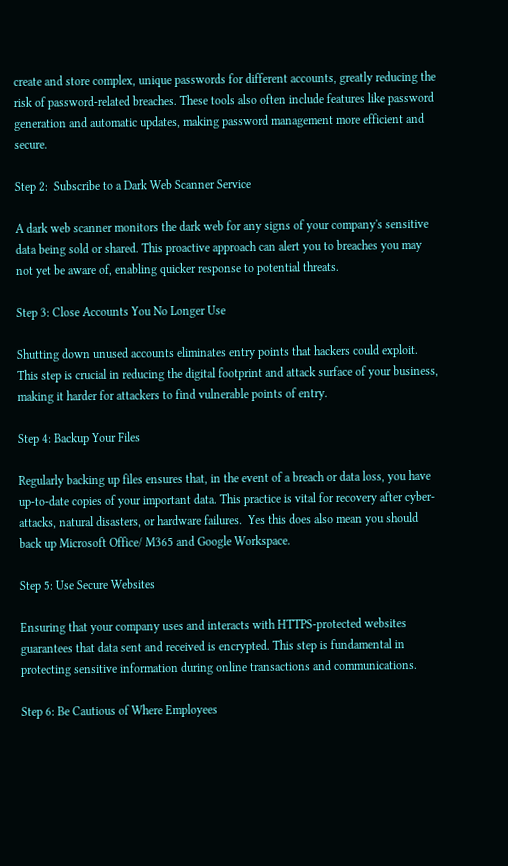create and store complex, unique passwords for different accounts, greatly reducing the risk of password-related breaches. These tools also often include features like password generation and automatic updates, making password management more efficient and secure.

Step 2:  Subscribe to a Dark Web Scanner Service

A dark web scanner monitors the dark web for any signs of your company's sensitive data being sold or shared. This proactive approach can alert you to breaches you may not yet be aware of, enabling quicker response to potential threats.

Step 3: Close Accounts You No Longer Use

Shutting down unused accounts eliminates entry points that hackers could exploit. This step is crucial in reducing the digital footprint and attack surface of your business, making it harder for attackers to find vulnerable points of entry.

Step 4: Backup Your Files

Regularly backing up files ensures that, in the event of a breach or data loss, you have up-to-date copies of your important data. This practice is vital for recovery after cyber-attacks, natural disasters, or hardware failures.  Yes this does also mean you should back up Microsoft Office/ M365 and Google Workspace.

Step 5: Use Secure Websites

Ensuring that your company uses and interacts with HTTPS-protected websites guarantees that data sent and received is encrypted. This step is fundamental in protecting sensitive information during online transactions and communications.

Step 6: Be Cautious of Where Employees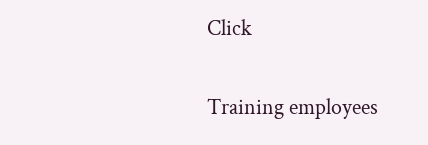Click

Training employees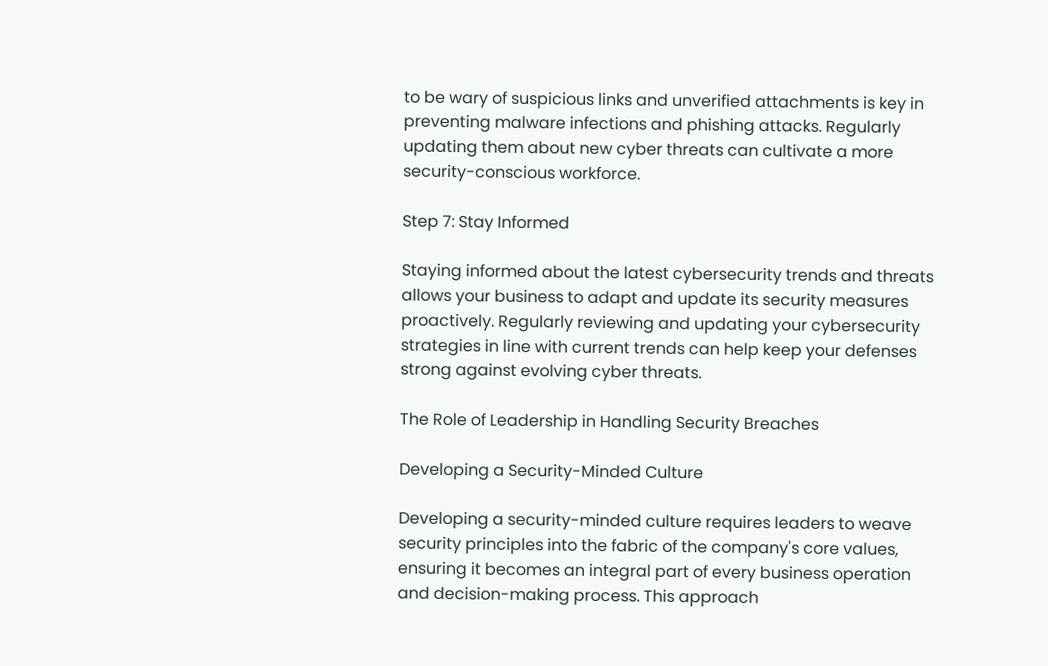to be wary of suspicious links and unverified attachments is key in preventing malware infections and phishing attacks. Regularly updating them about new cyber threats can cultivate a more security-conscious workforce.

Step 7: Stay Informed

Staying informed about the latest cybersecurity trends and threats allows your business to adapt and update its security measures proactively. Regularly reviewing and updating your cybersecurity strategies in line with current trends can help keep your defenses strong against evolving cyber threats.

The Role of Leadership in Handling Security Breaches

Developing a Security-Minded Culture

Developing a security-minded culture requires leaders to weave security principles into the fabric of the company's core values, ensuring it becomes an integral part of every business operation and decision-making process. This approach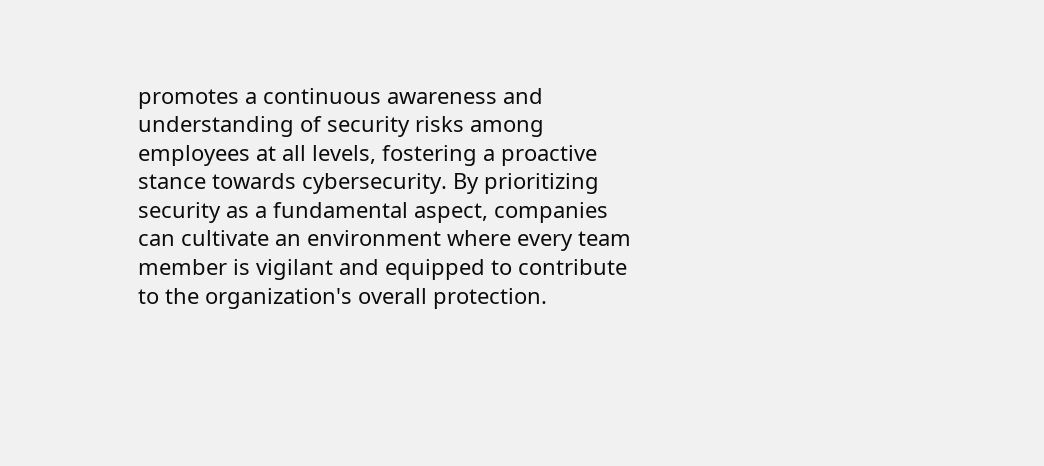promotes a continuous awareness and understanding of security risks among employees at all levels, fostering a proactive stance towards cybersecurity. By prioritizing security as a fundamental aspect, companies can cultivate an environment where every team member is vigilant and equipped to contribute to the organization's overall protection.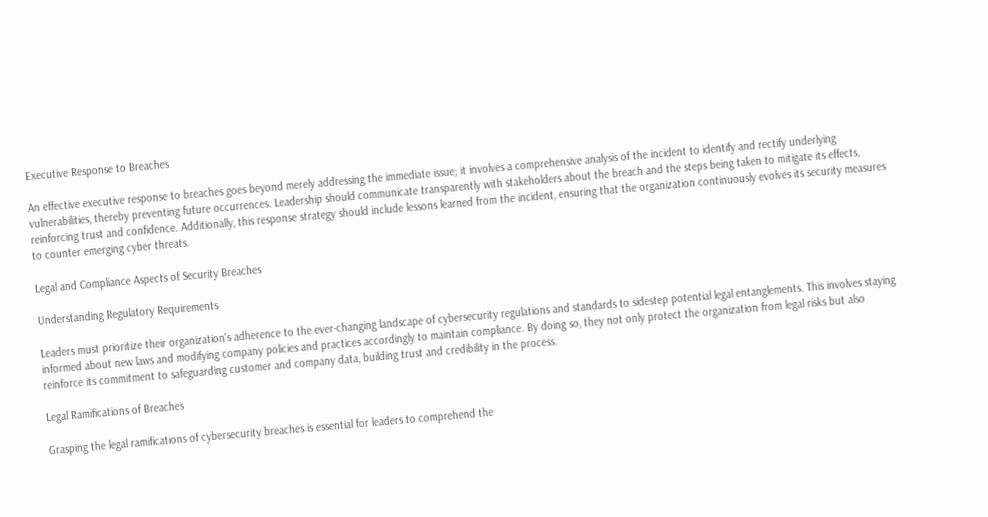Executive Response to Breaches

An effective executive response to breaches goes beyond merely addressing the immediate issue; it involves a comprehensive analysis of the incident to identify and rectify underlying vulnerabilities, thereby preventing future occurrences. Leadership should communicate transparently with stakeholders about the breach and the steps being taken to mitigate its effects, reinforcing trust and confidence. Additionally, this response strategy should include lessons learned from the incident, ensuring that the organization continuously evolves its security measures to counter emerging cyber threats.

Legal and Compliance Aspects of Security Breaches

Understanding Regulatory Requirements

Leaders must prioritize their organization's adherence to the ever-changing landscape of cybersecurity regulations and standards to sidestep potential legal entanglements. This involves staying informed about new laws and modifying company policies and practices accordingly to maintain compliance. By doing so, they not only protect the organization from legal risks but also reinforce its commitment to safeguarding customer and company data, building trust and credibility in the process.

Legal Ramifications of Breaches

Grasping the legal ramifications of cybersecurity breaches is essential for leaders to comprehend the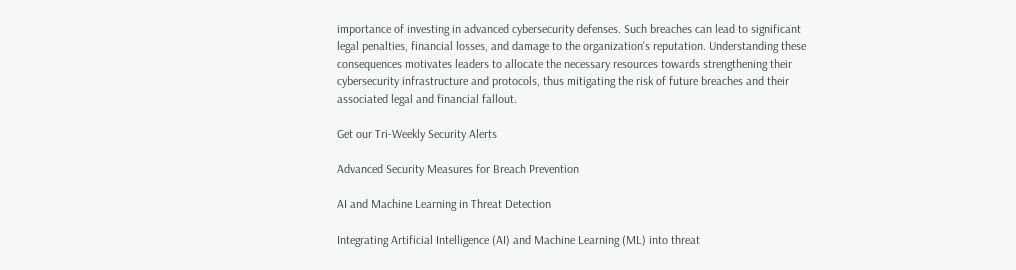importance of investing in advanced cybersecurity defenses. Such breaches can lead to significant legal penalties, financial losses, and damage to the organization's reputation. Understanding these consequences motivates leaders to allocate the necessary resources towards strengthening their cybersecurity infrastructure and protocols, thus mitigating the risk of future breaches and their associated legal and financial fallout.

Get our Tri-Weekly Security Alerts

Advanced Security Measures for Breach Prevention

AI and Machine Learning in Threat Detection

Integrating Artificial Intelligence (AI) and Machine Learning (ML) into threat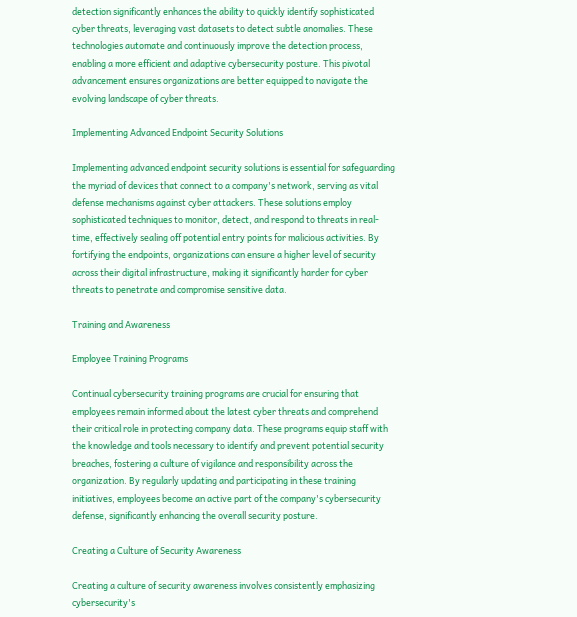detection significantly enhances the ability to quickly identify sophisticated cyber threats, leveraging vast datasets to detect subtle anomalies. These technologies automate and continuously improve the detection process, enabling a more efficient and adaptive cybersecurity posture. This pivotal advancement ensures organizations are better equipped to navigate the evolving landscape of cyber threats.

Implementing Advanced Endpoint Security Solutions

Implementing advanced endpoint security solutions is essential for safeguarding the myriad of devices that connect to a company's network, serving as vital defense mechanisms against cyber attackers. These solutions employ sophisticated techniques to monitor, detect, and respond to threats in real-time, effectively sealing off potential entry points for malicious activities. By fortifying the endpoints, organizations can ensure a higher level of security across their digital infrastructure, making it significantly harder for cyber threats to penetrate and compromise sensitive data.

Training and Awareness

Employee Training Programs

Continual cybersecurity training programs are crucial for ensuring that employees remain informed about the latest cyber threats and comprehend their critical role in protecting company data. These programs equip staff with the knowledge and tools necessary to identify and prevent potential security breaches, fostering a culture of vigilance and responsibility across the organization. By regularly updating and participating in these training initiatives, employees become an active part of the company's cybersecurity defense, significantly enhancing the overall security posture.

Creating a Culture of Security Awareness

Creating a culture of security awareness involves consistently emphasizing cybersecurity's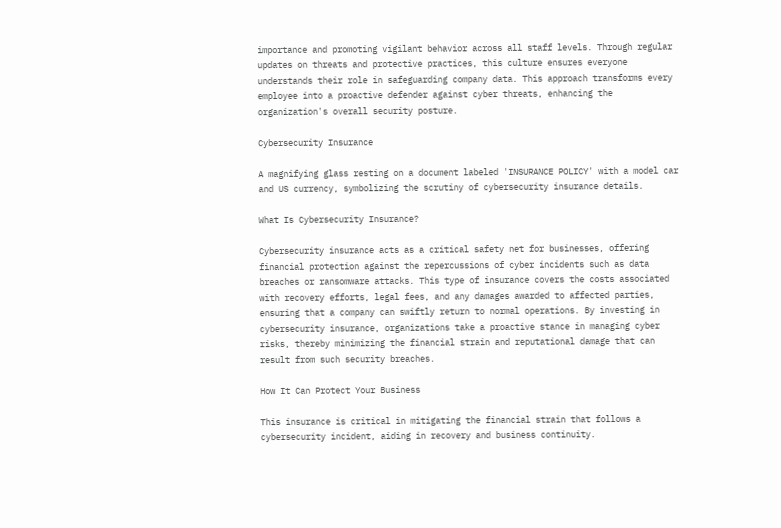importance and promoting vigilant behavior across all staff levels. Through regular updates on threats and protective practices, this culture ensures everyone understands their role in safeguarding company data. This approach transforms every employee into a proactive defender against cyber threats, enhancing the organization's overall security posture.

Cybersecurity Insurance

A magnifying glass resting on a document labeled 'INSURANCE POLICY' with a model car and US currency, symbolizing the scrutiny of cybersecurity insurance details.

What Is Cybersecurity Insurance?

Cybersecurity insurance acts as a critical safety net for businesses, offering financial protection against the repercussions of cyber incidents such as data breaches or ransomware attacks. This type of insurance covers the costs associated with recovery efforts, legal fees, and any damages awarded to affected parties, ensuring that a company can swiftly return to normal operations. By investing in cybersecurity insurance, organizations take a proactive stance in managing cyber risks, thereby minimizing the financial strain and reputational damage that can result from such security breaches.

How It Can Protect Your Business

This insurance is critical in mitigating the financial strain that follows a cybersecurity incident, aiding in recovery and business continuity.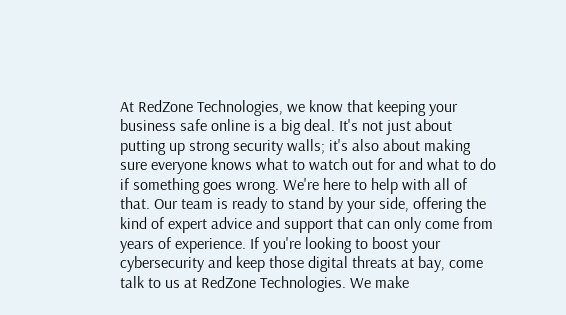At RedZone Technologies, we know that keeping your business safe online is a big deal. It's not just about putting up strong security walls; it's also about making sure everyone knows what to watch out for and what to do if something goes wrong. We're here to help with all of that. Our team is ready to stand by your side, offering the kind of expert advice and support that can only come from years of experience. If you're looking to boost your cybersecurity and keep those digital threats at bay, come talk to us at RedZone Technologies. We make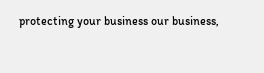protecting your business our business,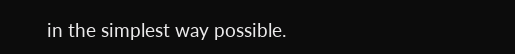in the simplest way possible.